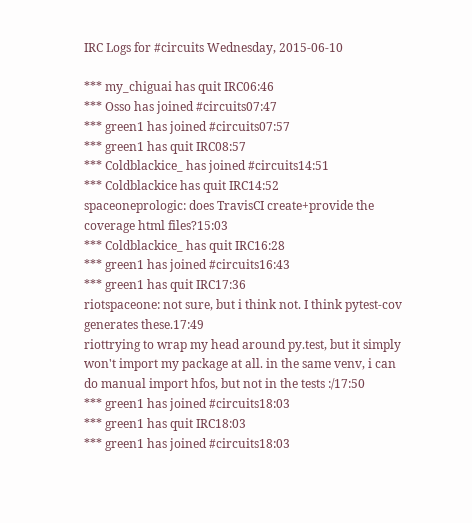IRC Logs for #circuits Wednesday, 2015-06-10

*** my_chiguai has quit IRC06:46
*** Osso has joined #circuits07:47
*** green1 has joined #circuits07:57
*** green1 has quit IRC08:57
*** Coldblackice_ has joined #circuits14:51
*** Coldblackice has quit IRC14:52
spaceoneprologic: does TravisCI create+provide the coverage html files?15:03
*** Coldblackice_ has quit IRC16:28
*** green1 has joined #circuits16:43
*** green1 has quit IRC17:36
riotspaceone: not sure, but i think not. I think pytest-cov generates these.17:49
riottrying to wrap my head around py.test, but it simply won't import my package at all. in the same venv, i can do manual import hfos, but not in the tests :/17:50
*** green1 has joined #circuits18:03
*** green1 has quit IRC18:03
*** green1 has joined #circuits18:03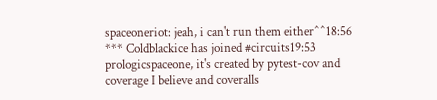spaceoneriot: jeah, i can't run them either^^18:56
*** Coldblackice has joined #circuits19:53
prologicspaceone, it's created by pytest-cov and coverage I believe and coveralls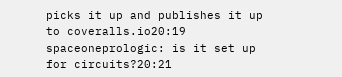picks it up and publishes it up to coveralls.io20:19
spaceoneprologic: is it set up for circuits?20:21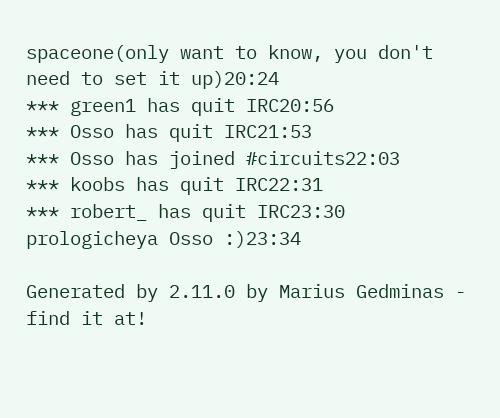spaceone(only want to know, you don't need to set it up)20:24
*** green1 has quit IRC20:56
*** Osso has quit IRC21:53
*** Osso has joined #circuits22:03
*** koobs has quit IRC22:31
*** robert_ has quit IRC23:30
prologicheya Osso :)23:34

Generated by 2.11.0 by Marius Gedminas - find it at!